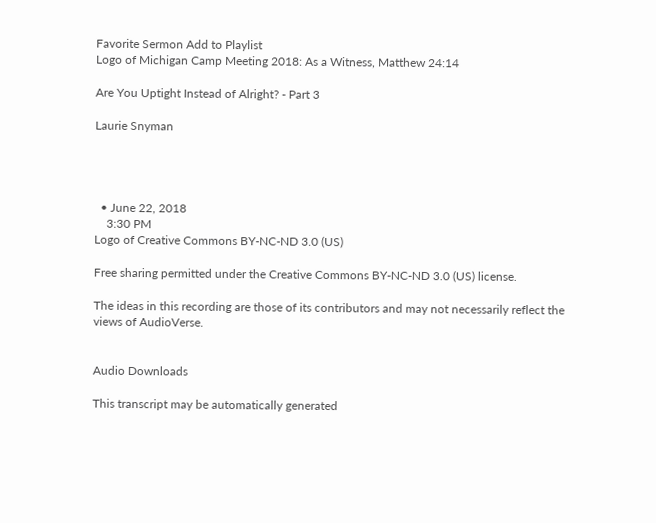Favorite Sermon Add to Playlist
Logo of Michigan Camp Meeting 2018: As a Witness, Matthew 24:14

Are You Uptight Instead of Alright? - Part 3

Laurie Snyman




  • June 22, 2018
    3:30 PM
Logo of Creative Commons BY-NC-ND 3.0 (US)

Free sharing permitted under the Creative Commons BY-NC-ND 3.0 (US) license.

The ideas in this recording are those of its contributors and may not necessarily reflect the views of AudioVerse.


Audio Downloads

This transcript may be automatically generated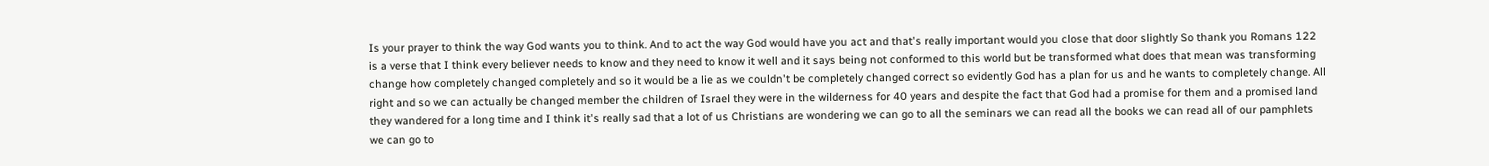Is your prayer to think the way God wants you to think. And to act the way God would have you act and that's really important would you close that door slightly So thank you Romans 122 is a verse that I think every believer needs to know and they need to know it well and it says being not conformed to this world but be transformed what does that mean was transforming change how completely changed completely and so it would be a lie as we couldn't be completely changed correct so evidently God has a plan for us and he wants to completely change. All right and so we can actually be changed member the children of Israel they were in the wilderness for 40 years and despite the fact that God had a promise for them and a promised land they wandered for a long time and I think it's really sad that a lot of us Christians are wondering we can go to all the seminars we can read all the books we can read all of our pamphlets we can go to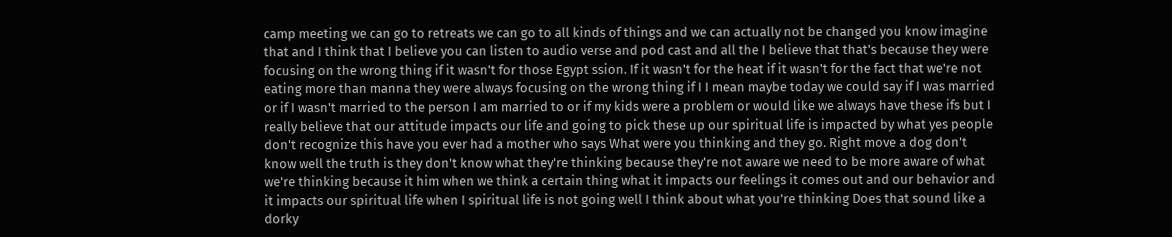camp meeting we can go to retreats we can go to all kinds of things and we can actually not be changed you know imagine that and I think that I believe you can listen to audio verse and pod cast and all the I believe that that's because they were focusing on the wrong thing if it wasn't for those Egypt ssion. If it wasn't for the heat if it wasn't for the fact that we're not eating more than manna they were always focusing on the wrong thing if I I mean maybe today we could say if I was married or if I wasn't married to the person I am married to or if my kids were a problem or would like we always have these ifs but I really believe that our attitude impacts our life and going to pick these up our spiritual life is impacted by what yes people don't recognize this have you ever had a mother who says What were you thinking and they go. Right move a dog don't know well the truth is they don't know what they're thinking because they're not aware we need to be more aware of what we're thinking because it him when we think a certain thing what it impacts our feelings it comes out and our behavior and it impacts our spiritual life when I spiritual life is not going well I think about what you're thinking Does that sound like a dorky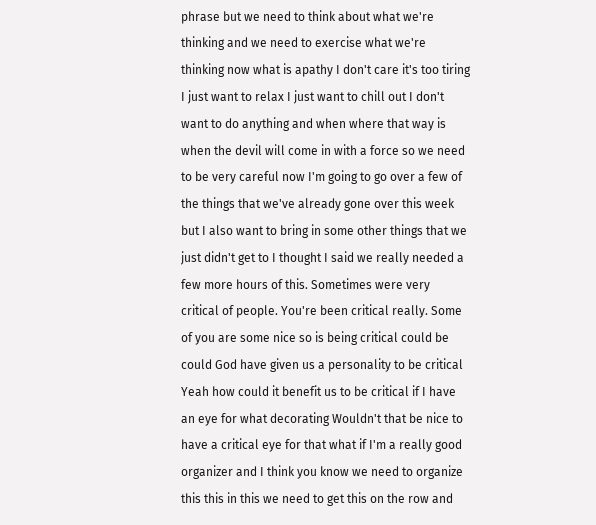phrase but we need to think about what we're thinking and we need to exercise what we're thinking now what is apathy I don't care it's too tiring I just want to relax I just want to chill out I don't want to do anything and when where that way is when the devil will come in with a force so we need to be very careful now I'm going to go over a few of the things that we've already gone over this week but I also want to bring in some other things that we just didn't get to I thought I said we really needed a few more hours of this. Sometimes were very critical of people. You're been critical really. Some of you are some nice so is being critical could be could God have given us a personality to be critical Yeah how could it benefit us to be critical if I have an eye for what decorating Wouldn't that be nice to have a critical eye for that what if I'm a really good organizer and I think you know we need to organize this this in this we need to get this on the row and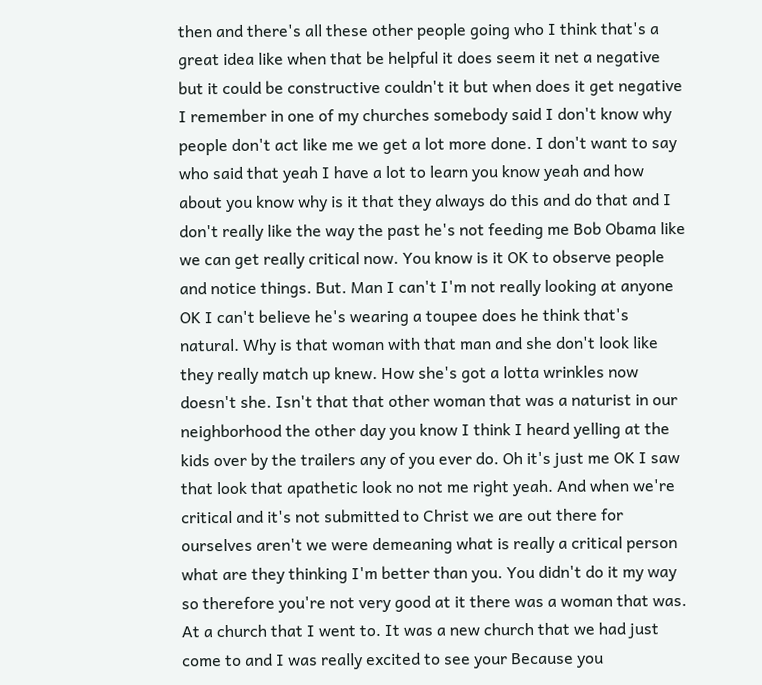then and there's all these other people going who I think that's a great idea like when that be helpful it does seem it net a negative but it could be constructive couldn't it but when does it get negative I remember in one of my churches somebody said I don't know why people don't act like me we get a lot more done. I don't want to say who said that yeah I have a lot to learn you know yeah and how about you know why is it that they always do this and do that and I don't really like the way the past he's not feeding me Bob Obama like we can get really critical now. You know is it OK to observe people and notice things. But. Man I can't I'm not really looking at anyone OK I can't believe he's wearing a toupee does he think that's natural. Why is that woman with that man and she don't look like they really match up knew. How she's got a lotta wrinkles now doesn't she. Isn't that that other woman that was a naturist in our neighborhood the other day you know I think I heard yelling at the kids over by the trailers any of you ever do. Oh it's just me OK I saw that look that apathetic look no not me right yeah. And when we're critical and it's not submitted to Christ we are out there for ourselves aren't we were demeaning what is really a critical person what are they thinking I'm better than you. You didn't do it my way so therefore you're not very good at it there was a woman that was. At a church that I went to. It was a new church that we had just come to and I was really excited to see your Because you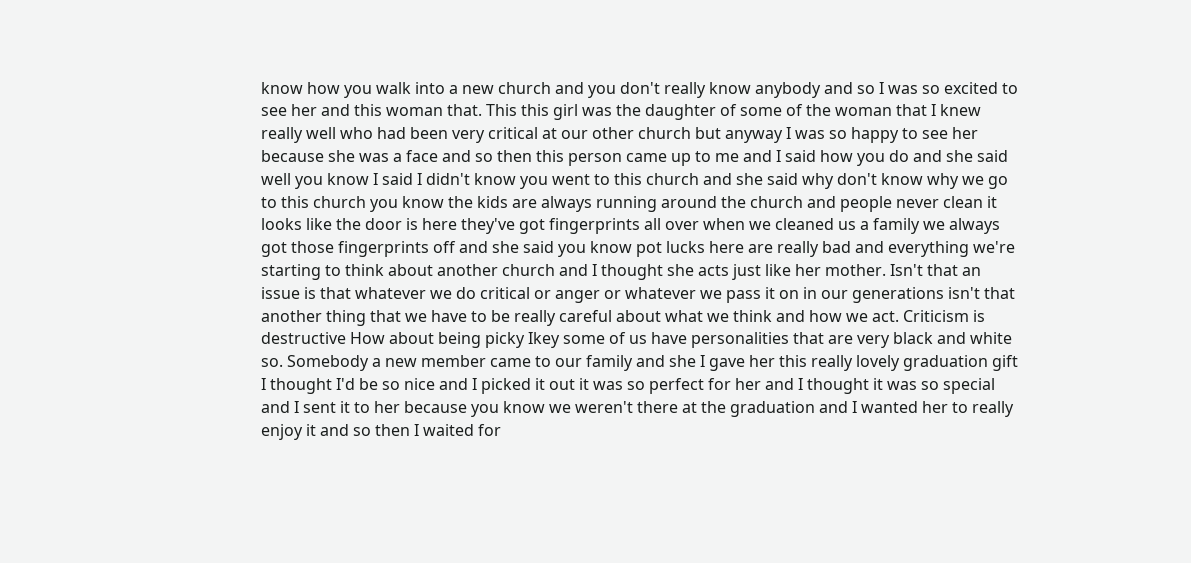know how you walk into a new church and you don't really know anybody and so I was so excited to see her and this woman that. This this girl was the daughter of some of the woman that I knew really well who had been very critical at our other church but anyway I was so happy to see her because she was a face and so then this person came up to me and I said how you do and she said well you know I said I didn't know you went to this church and she said why don't know why we go to this church you know the kids are always running around the church and people never clean it looks like the door is here they've got fingerprints all over when we cleaned us a family we always got those fingerprints off and she said you know pot lucks here are really bad and everything we're starting to think about another church and I thought she acts just like her mother. Isn't that an issue is that whatever we do critical or anger or whatever we pass it on in our generations isn't that another thing that we have to be really careful about what we think and how we act. Criticism is destructive How about being picky Ikey some of us have personalities that are very black and white so. Somebody a new member came to our family and she I gave her this really lovely graduation gift I thought I'd be so nice and I picked it out it was so perfect for her and I thought it was so special and I sent it to her because you know we weren't there at the graduation and I wanted her to really enjoy it and so then I waited for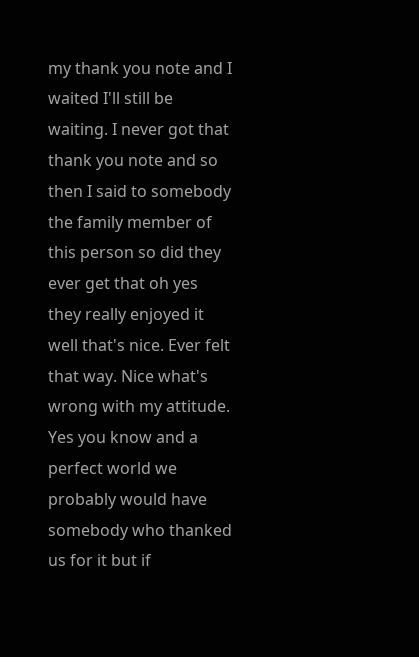my thank you note and I waited I'll still be waiting. I never got that thank you note and so then I said to somebody the family member of this person so did they ever get that oh yes they really enjoyed it well that's nice. Ever felt that way. Nice what's wrong with my attitude. Yes you know and a perfect world we probably would have somebody who thanked us for it but if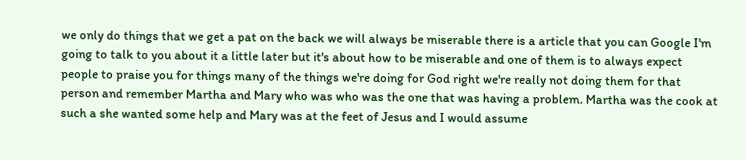we only do things that we get a pat on the back we will always be miserable there is a article that you can Google I'm going to talk to you about it a little later but it's about how to be miserable and one of them is to always expect people to praise you for things many of the things we're doing for God right we're really not doing them for that person and remember Martha and Mary who was who was the one that was having a problem. Martha was the cook at such a she wanted some help and Mary was at the feet of Jesus and I would assume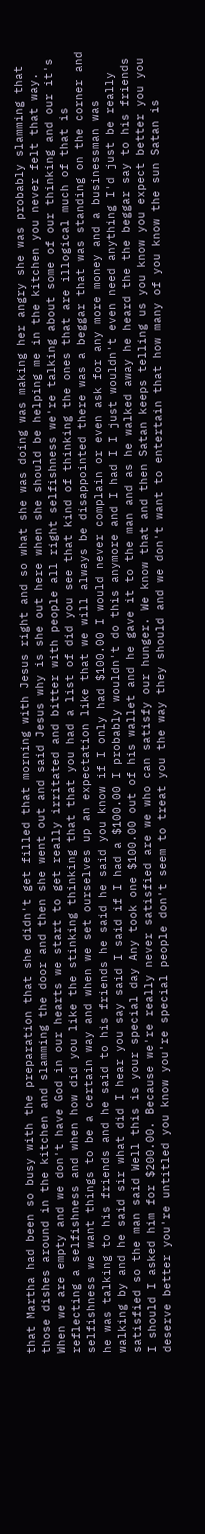that Martha had been so busy with the preparation that she didn't get filled that morning with Jesus right and so what she was doing was making her angry she was probably slamming that those dishes around in the kitchen and slamming the door and then she went out and said Jesus why is she out here when she should be helping me in the kitchen you never felt that way. When we are empty and we don't have God in our hearts we start to get really irritated and bitter with people all right selfishness we're talking about some of our thinking and our it's reflecting a selfishness and when how did you like the stinking thinking that that you had a list of did you see that kind of thinking the ones that are illogical much of that is selfishness we want things to be a certain way and when we set ourselves up an expectation like that we will always be disappointed there was a beggar that was standing on the corner and he was talking to his friends and he said to his friends he said he said you know if I only had $100.00 I would never complain or even ask for any more money and a businessman was walking by and he said sir what did I hear you say said I said if I had a $100.00 I probably wouldn't do this anymore and I had I I just wouldn't even need anything I'd just be really satisfied so the man said Well this is your special day Any took one $100.00 out of his wallet and he gave it to the man and as he walked away he heard the the beggar say to his friends I should I asked him for $200.00. Because we're really never satisfied are we who can satisfy our hunger. We know that and then Satan keeps telling us you know you expect better you you deserve better you're untitled you know you're special people don't seem to treat you the way they should and we don't want to entertain that how many of you know the sun Satan is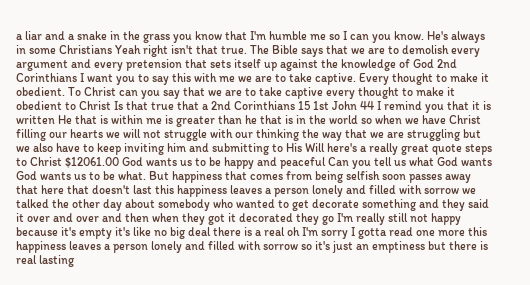a liar and a snake in the grass you know that I'm humble me so I can you know. He's always in some Christians Yeah right isn't that true. The Bible says that we are to demolish every argument and every pretension that sets itself up against the knowledge of God 2nd Corinthians I want you to say this with me we are to take captive. Every thought to make it obedient. To Christ can you say that we are to take captive every thought to make it obedient to Christ Is that true that a 2nd Corinthians 15 1st John 44 I remind you that it is written He that is within me is greater than he that is in the world so when we have Christ filling our hearts we will not struggle with our thinking the way that we are struggling but we also have to keep inviting him and submitting to His Will here's a really great quote steps to Christ $12061.00 God wants us to be happy and peaceful Can you tell us what God wants God wants us to be what. But happiness that comes from being selfish soon passes away that here that doesn't last this happiness leaves a person lonely and filled with sorrow we talked the other day about somebody who wanted to get decorate something and they said it over and over and then when they got it decorated they go I'm really still not happy because it's empty it's like no big deal there is a real oh I'm sorry I gotta read one more this happiness leaves a person lonely and filled with sorrow so it's just an emptiness but there is real lasting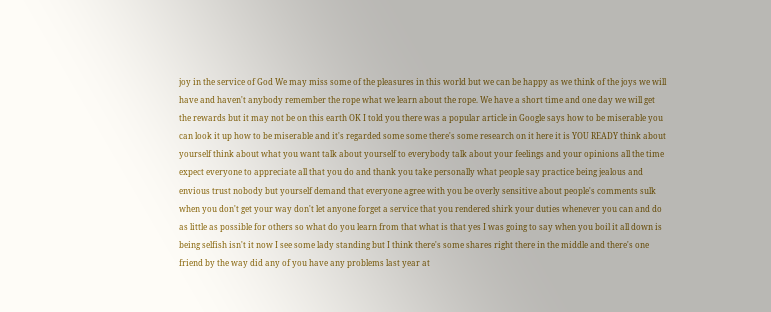joy in the service of God We may miss some of the pleasures in this world but we can be happy as we think of the joys we will have and haven't anybody remember the rope what we learn about the rope. We have a short time and one day we will get the rewards but it may not be on this earth OK I told you there was a popular article in Google says how to be miserable you can look it up how to be miserable and it's regarded some some there's some research on it here it is YOU READY think about yourself think about what you want talk about yourself to everybody talk about your feelings and your opinions all the time expect everyone to appreciate all that you do and thank you take personally what people say practice being jealous and envious trust nobody but yourself demand that everyone agree with you be overly sensitive about people's comments sulk when you don't get your way don't let anyone forget a service that you rendered shirk your duties whenever you can and do as little as possible for others so what do you learn from that what is that yes I was going to say when you boil it all down is being selfish isn't it now I see some lady standing but I think there's some shares right there in the middle and there's one friend by the way did any of you have any problems last year at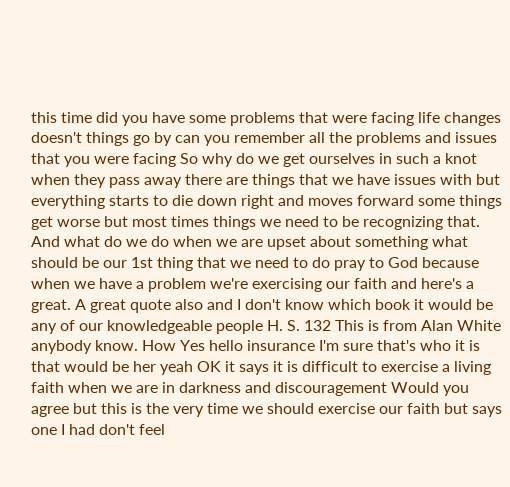this time did you have some problems that were facing life changes doesn't things go by can you remember all the problems and issues that you were facing So why do we get ourselves in such a knot when they pass away there are things that we have issues with but everything starts to die down right and moves forward some things get worse but most times things we need to be recognizing that. And what do we do when we are upset about something what should be our 1st thing that we need to do pray to God because when we have a problem we're exercising our faith and here's a great. A great quote also and I don't know which book it would be any of our knowledgeable people H. S. 132 This is from Alan White anybody know. How Yes hello insurance I'm sure that's who it is that would be her yeah OK it says it is difficult to exercise a living faith when we are in darkness and discouragement Would you agree but this is the very time we should exercise our faith but says one I had don't feel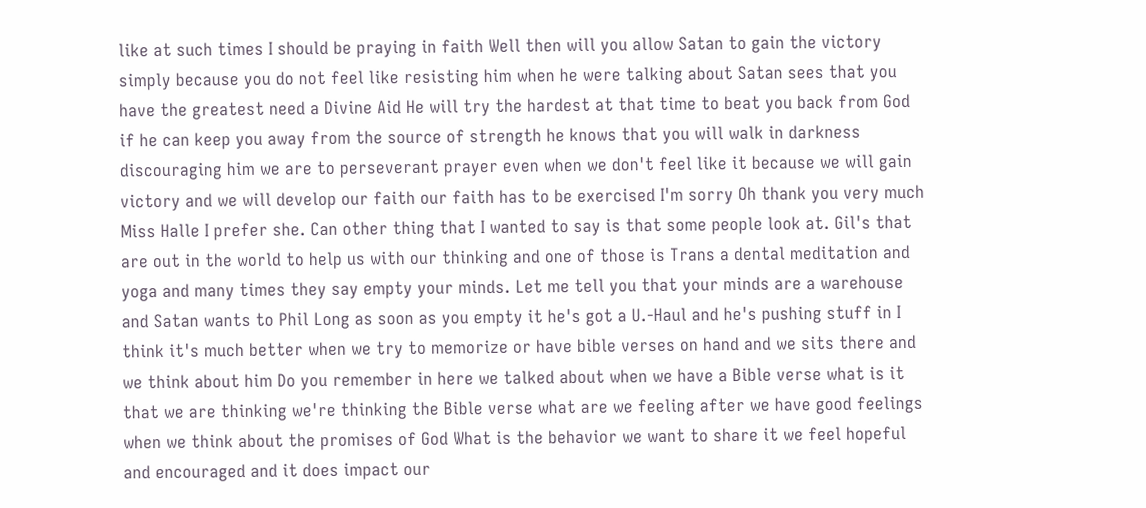like at such times I should be praying in faith Well then will you allow Satan to gain the victory simply because you do not feel like resisting him when he were talking about Satan sees that you have the greatest need a Divine Aid He will try the hardest at that time to beat you back from God if he can keep you away from the source of strength he knows that you will walk in darkness discouraging him we are to perseverant prayer even when we don't feel like it because we will gain victory and we will develop our faith our faith has to be exercised I'm sorry Oh thank you very much Miss Halle I prefer she. Can other thing that I wanted to say is that some people look at. Gil's that are out in the world to help us with our thinking and one of those is Trans a dental meditation and yoga and many times they say empty your minds. Let me tell you that your minds are a warehouse and Satan wants to Phil Long as soon as you empty it he's got a U.-Haul and he's pushing stuff in I think it's much better when we try to memorize or have bible verses on hand and we sits there and we think about him Do you remember in here we talked about when we have a Bible verse what is it that we are thinking we're thinking the Bible verse what are we feeling after we have good feelings when we think about the promises of God What is the behavior we want to share it we feel hopeful and encouraged and it does impact our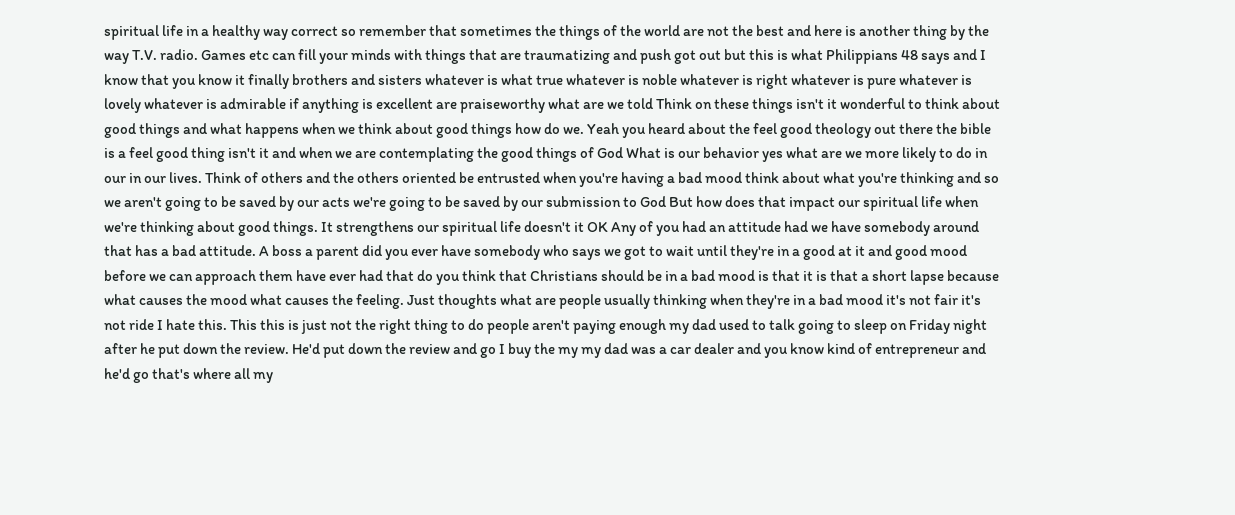spiritual life in a healthy way correct so remember that sometimes the things of the world are not the best and here is another thing by the way T.V. radio. Games etc can fill your minds with things that are traumatizing and push got out but this is what Philippians 48 says and I know that you know it finally brothers and sisters whatever is what true whatever is noble whatever is right whatever is pure whatever is lovely whatever is admirable if anything is excellent are praiseworthy what are we told Think on these things isn't it wonderful to think about good things and what happens when we think about good things how do we. Yeah you heard about the feel good theology out there the bible is a feel good thing isn't it and when we are contemplating the good things of God What is our behavior yes what are we more likely to do in our in our lives. Think of others and the others oriented be entrusted when you're having a bad mood think about what you're thinking and so we aren't going to be saved by our acts we're going to be saved by our submission to God But how does that impact our spiritual life when we're thinking about good things. It strengthens our spiritual life doesn't it OK Any of you had an attitude had we have somebody around that has a bad attitude. A boss a parent did you ever have somebody who says we got to wait until they're in a good at it and good mood before we can approach them have ever had that do you think that Christians should be in a bad mood is that it is that a short lapse because what causes the mood what causes the feeling. Just thoughts what are people usually thinking when they're in a bad mood it's not fair it's not ride I hate this. This this is just not the right thing to do people aren't paying enough my dad used to talk going to sleep on Friday night after he put down the review. He'd put down the review and go I buy the my my dad was a car dealer and you know kind of entrepreneur and he'd go that's where all my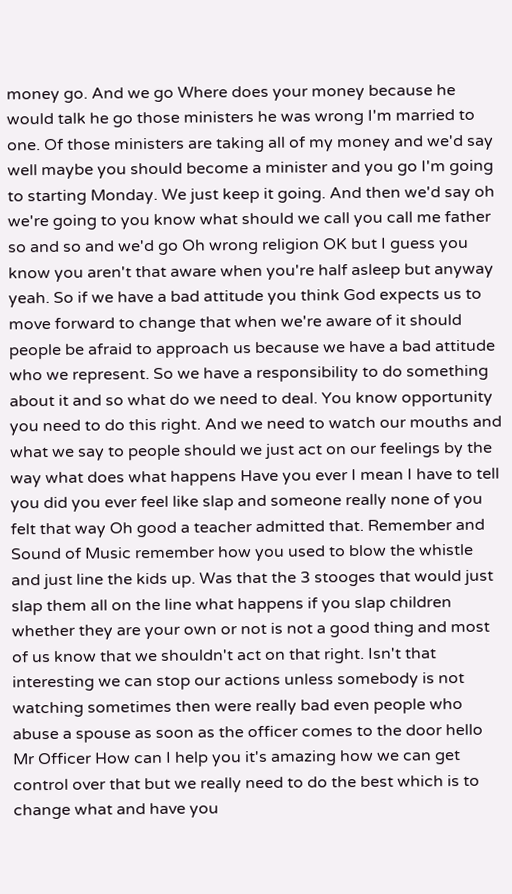money go. And we go Where does your money because he would talk he go those ministers he was wrong I'm married to one. Of those ministers are taking all of my money and we'd say well maybe you should become a minister and you go I'm going to starting Monday. We just keep it going. And then we'd say oh we're going to you know what should we call you call me father so and so and we'd go Oh wrong religion OK but I guess you know you aren't that aware when you're half asleep but anyway yeah. So if we have a bad attitude you think God expects us to move forward to change that when we're aware of it should people be afraid to approach us because we have a bad attitude who we represent. So we have a responsibility to do something about it and so what do we need to deal. You know opportunity you need to do this right. And we need to watch our mouths and what we say to people should we just act on our feelings by the way what does what happens Have you ever I mean I have to tell you did you ever feel like slap and someone really none of you felt that way Oh good a teacher admitted that. Remember and Sound of Music remember how you used to blow the whistle and just line the kids up. Was that the 3 stooges that would just slap them all on the line what happens if you slap children whether they are your own or not is not a good thing and most of us know that we shouldn't act on that right. Isn't that interesting we can stop our actions unless somebody is not watching sometimes then were really bad even people who abuse a spouse as soon as the officer comes to the door hello Mr Officer How can I help you it's amazing how we can get control over that but we really need to do the best which is to change what and have you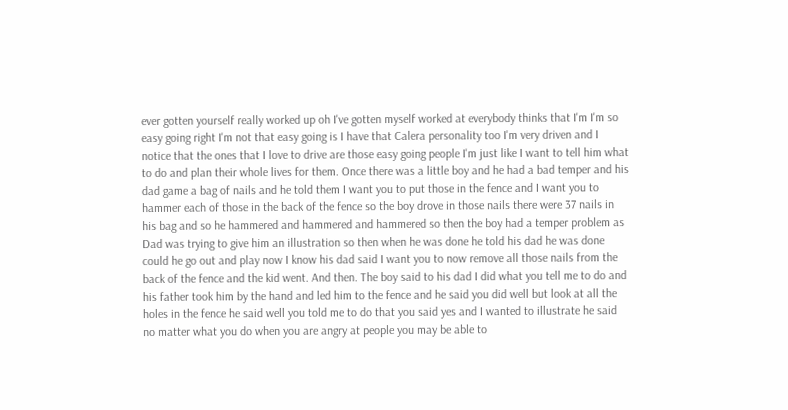ever gotten yourself really worked up oh I've gotten myself worked at everybody thinks that I'm I'm so easy going right I'm not that easy going is I have that Calera personality too I'm very driven and I notice that the ones that I love to drive are those easy going people I'm just like I want to tell him what to do and plan their whole lives for them. Once there was a little boy and he had a bad temper and his dad game a bag of nails and he told them I want you to put those in the fence and I want you to hammer each of those in the back of the fence so the boy drove in those nails there were 37 nails in his bag and so he hammered and hammered and hammered so then the boy had a temper problem as Dad was trying to give him an illustration so then when he was done he told his dad he was done could he go out and play now I know his dad said I want you to now remove all those nails from the back of the fence and the kid went. And then. The boy said to his dad I did what you tell me to do and his father took him by the hand and led him to the fence and he said you did well but look at all the holes in the fence he said well you told me to do that you said yes and I wanted to illustrate he said no matter what you do when you are angry at people you may be able to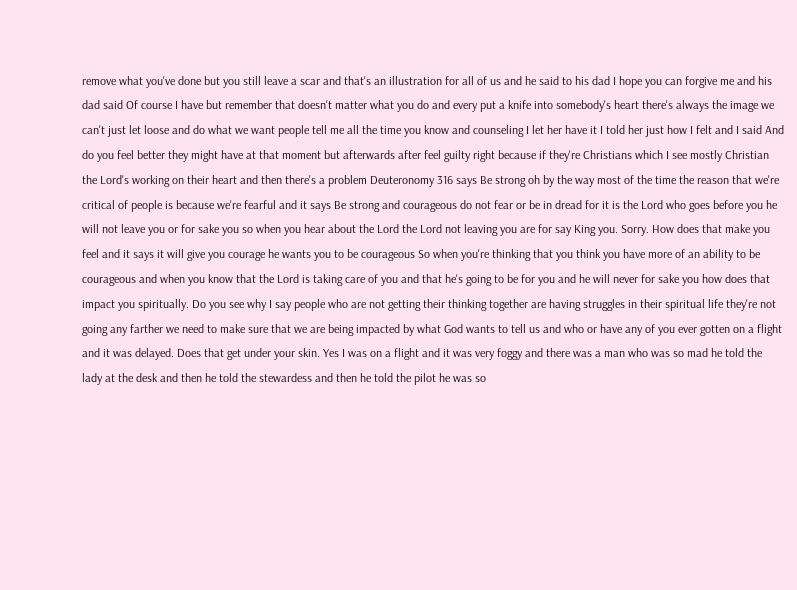remove what you've done but you still leave a scar and that's an illustration for all of us and he said to his dad I hope you can forgive me and his dad said Of course I have but remember that doesn't matter what you do and every put a knife into somebody's heart there's always the image we can't just let loose and do what we want people tell me all the time you know and counseling I let her have it I told her just how I felt and I said And do you feel better they might have at that moment but afterwards after feel guilty right because if they're Christians which I see mostly Christian the Lord's working on their heart and then there's a problem Deuteronomy 316 says Be strong oh by the way most of the time the reason that we're critical of people is because we're fearful and it says Be strong and courageous do not fear or be in dread for it is the Lord who goes before you he will not leave you or for sake you so when you hear about the Lord the Lord not leaving you are for say King you. Sorry. How does that make you feel and it says it will give you courage he wants you to be courageous So when you're thinking that you think you have more of an ability to be courageous and when you know that the Lord is taking care of you and that he's going to be for you and he will never for sake you how does that impact you spiritually. Do you see why I say people who are not getting their thinking together are having struggles in their spiritual life they're not going any farther we need to make sure that we are being impacted by what God wants to tell us and who or have any of you ever gotten on a flight and it was delayed. Does that get under your skin. Yes I was on a flight and it was very foggy and there was a man who was so mad he told the lady at the desk and then he told the stewardess and then he told the pilot he was so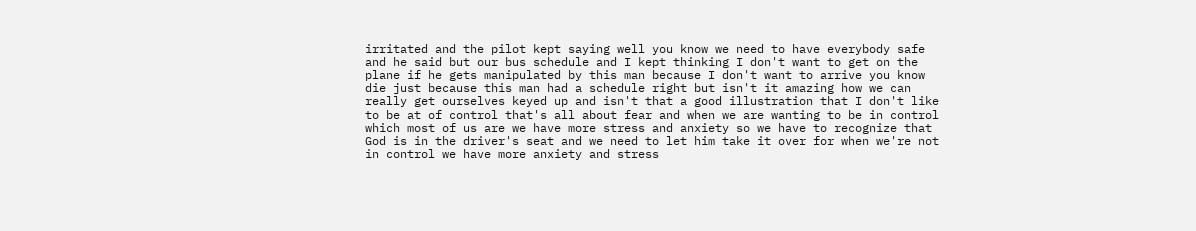irritated and the pilot kept saying well you know we need to have everybody safe and he said but our bus schedule and I kept thinking I don't want to get on the plane if he gets manipulated by this man because I don't want to arrive you know die just because this man had a schedule right but isn't it amazing how we can really get ourselves keyed up and isn't that a good illustration that I don't like to be at of control that's all about fear and when we are wanting to be in control which most of us are we have more stress and anxiety so we have to recognize that God is in the driver's seat and we need to let him take it over for when we're not in control we have more anxiety and stress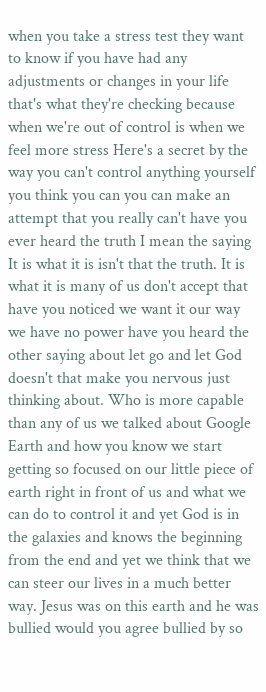when you take a stress test they want to know if you have had any adjustments or changes in your life that's what they're checking because when we're out of control is when we feel more stress Here's a secret by the way you can't control anything yourself you think you can you can make an attempt that you really can't have you ever heard the truth I mean the saying It is what it is isn't that the truth. It is what it is many of us don't accept that have you noticed we want it our way we have no power have you heard the other saying about let go and let God doesn't that make you nervous just thinking about. Who is more capable than any of us we talked about Google Earth and how you know we start getting so focused on our little piece of earth right in front of us and what we can do to control it and yet God is in the galaxies and knows the beginning from the end and yet we think that we can steer our lives in a much better way. Jesus was on this earth and he was bullied would you agree bullied by so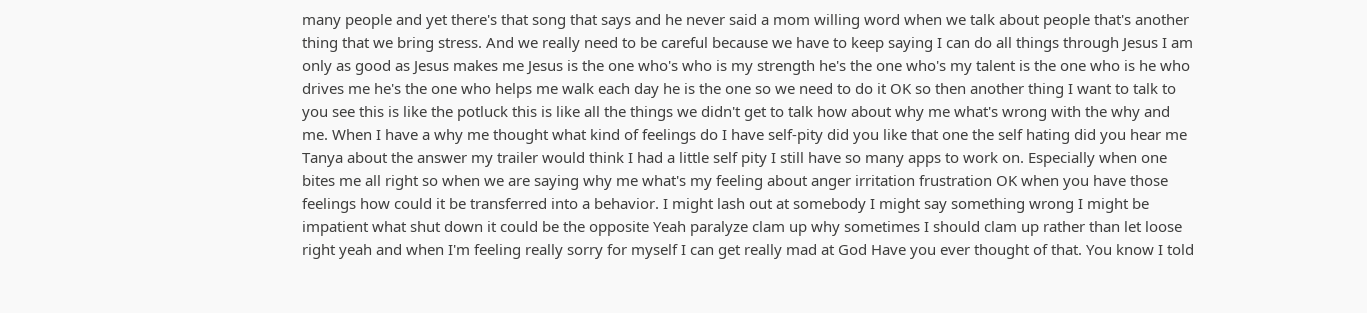many people and yet there's that song that says and he never said a mom willing word when we talk about people that's another thing that we bring stress. And we really need to be careful because we have to keep saying I can do all things through Jesus I am only as good as Jesus makes me Jesus is the one who's who is my strength he's the one who's my talent is the one who is he who drives me he's the one who helps me walk each day he is the one so we need to do it OK so then another thing I want to talk to you see this is like the potluck this is like all the things we didn't get to talk how about why me what's wrong with the why and me. When I have a why me thought what kind of feelings do I have self-pity did you like that one the self hating did you hear me Tanya about the answer my trailer would think I had a little self pity I still have so many apps to work on. Especially when one bites me all right so when we are saying why me what's my feeling about anger irritation frustration OK when you have those feelings how could it be transferred into a behavior. I might lash out at somebody I might say something wrong I might be impatient what shut down it could be the opposite Yeah paralyze clam up why sometimes I should clam up rather than let loose right yeah and when I'm feeling really sorry for myself I can get really mad at God Have you ever thought of that. You know I told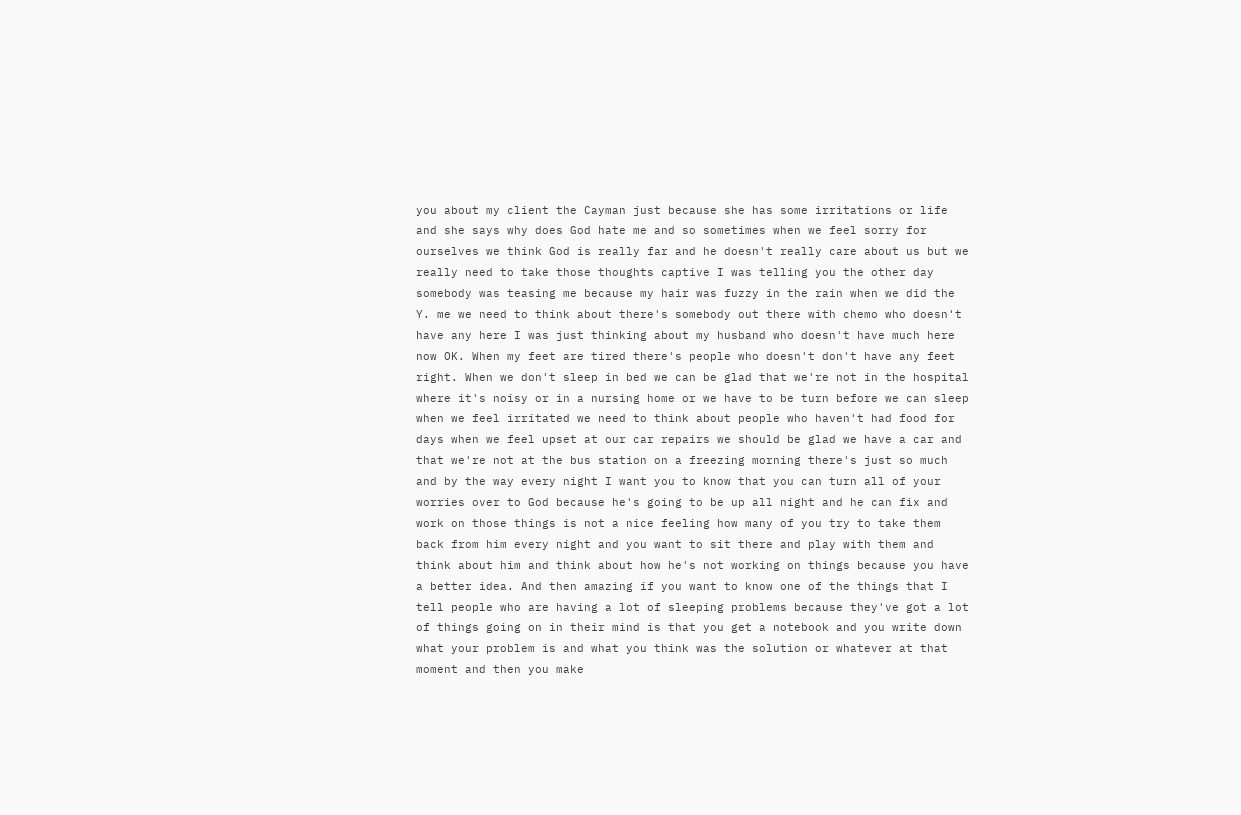you about my client the Cayman just because she has some irritations or life and she says why does God hate me and so sometimes when we feel sorry for ourselves we think God is really far and he doesn't really care about us but we really need to take those thoughts captive I was telling you the other day somebody was teasing me because my hair was fuzzy in the rain when we did the Y. me we need to think about there's somebody out there with chemo who doesn't have any here I was just thinking about my husband who doesn't have much here now OK. When my feet are tired there's people who doesn't don't have any feet right. When we don't sleep in bed we can be glad that we're not in the hospital where it's noisy or in a nursing home or we have to be turn before we can sleep when we feel irritated we need to think about people who haven't had food for days when we feel upset at our car repairs we should be glad we have a car and that we're not at the bus station on a freezing morning there's just so much and by the way every night I want you to know that you can turn all of your worries over to God because he's going to be up all night and he can fix and work on those things is not a nice feeling how many of you try to take them back from him every night and you want to sit there and play with them and think about him and think about how he's not working on things because you have a better idea. And then amazing if you want to know one of the things that I tell people who are having a lot of sleeping problems because they've got a lot of things going on in their mind is that you get a notebook and you write down what your problem is and what you think was the solution or whatever at that moment and then you make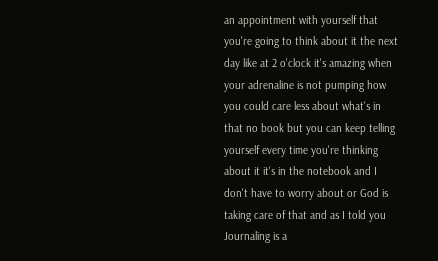an appointment with yourself that you're going to think about it the next day like at 2 o'clock it's amazing when your adrenaline is not pumping how you could care less about what's in that no book but you can keep telling yourself every time you're thinking about it it's in the notebook and I don't have to worry about or God is taking care of that and as I told you Journaling is a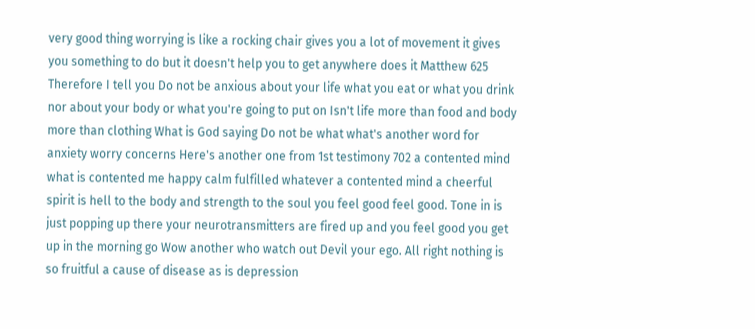very good thing worrying is like a rocking chair gives you a lot of movement it gives you something to do but it doesn't help you to get anywhere does it Matthew 625 Therefore I tell you Do not be anxious about your life what you eat or what you drink nor about your body or what you're going to put on Isn't life more than food and body more than clothing What is God saying Do not be what what's another word for anxiety worry concerns Here's another one from 1st testimony 702 a contented mind what is contented me happy calm fulfilled whatever a contented mind a cheerful spirit is hell to the body and strength to the soul you feel good feel good. Tone in is just popping up there your neurotransmitters are fired up and you feel good you get up in the morning go Wow another who watch out Devil your ego. All right nothing is so fruitful a cause of disease as is depression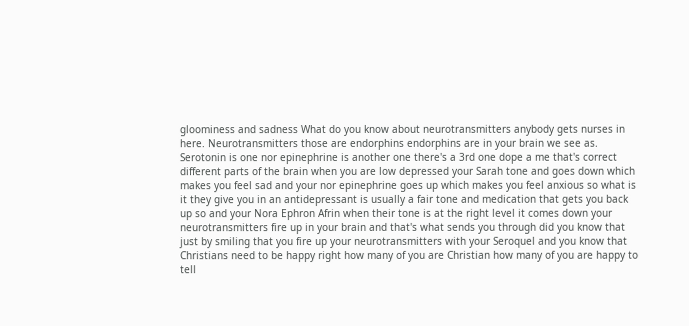gloominess and sadness What do you know about neurotransmitters anybody gets nurses in here. Neurotransmitters those are endorphins endorphins are in your brain we see as. Serotonin is one nor epinephrine is another one there's a 3rd one dope a me that's correct different parts of the brain when you are low depressed your Sarah tone and goes down which makes you feel sad and your nor epinephrine goes up which makes you feel anxious so what is it they give you in an antidepressant is usually a fair tone and medication that gets you back up so and your Nora Ephron Afrin when their tone is at the right level it comes down your neurotransmitters fire up in your brain and that's what sends you through did you know that just by smiling that you fire up your neurotransmitters with your Seroquel and you know that Christians need to be happy right how many of you are Christian how many of you are happy to tell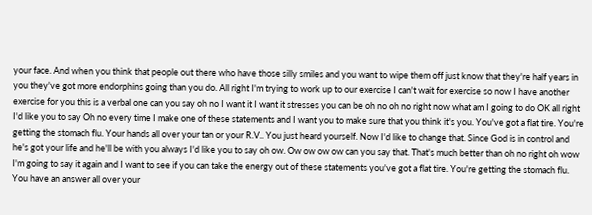your face. And when you think that people out there who have those silly smiles and you want to wipe them off just know that they're half years in you they've got more endorphins going than you do. All right I'm trying to work up to our exercise I can't wait for exercise so now I have another exercise for you this is a verbal one can you say oh no I want it I want it stresses you can be oh no oh no right now what am I going to do OK all right I'd like you to say Oh no every time I make one of these statements and I want you to make sure that you think it's you. You've got a flat tire. You're getting the stomach flu. Your hands all over your tan or your R.V.. You just heard yourself. Now I'd like to change that. Since God is in control and he's got your life and he'll be with you always I'd like you to say oh ow. Ow ow ow ow can you say that. That's much better than oh no right oh wow I'm going to say it again and I want to see if you can take the energy out of these statements you've got a flat tire. You're getting the stomach flu. You have an answer all over your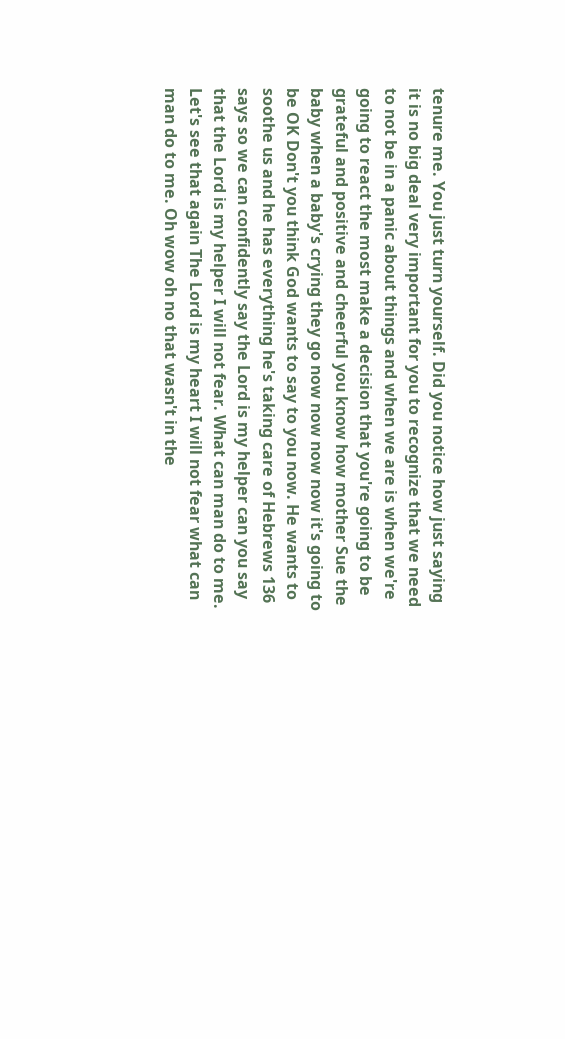tenure me. You just turn yourself. Did you notice how just saying it is no big deal very important for you to recognize that we need to not be in a panic about things and when we are is when we're going to react the most make a decision that you're going to be grateful and positive and cheerful you know how mother Sue the baby when a baby's crying they go now now now now it's going to be OK Don't you think God wants to say to you now. He wants to soothe us and he has everything he's taking care of Hebrews 136 says so we can confidently say the Lord is my helper can you say that the Lord is my helper I will not fear. What can man do to me. Let's see that again The Lord is my heart I will not fear what can man do to me. Oh wow oh no that wasn't in the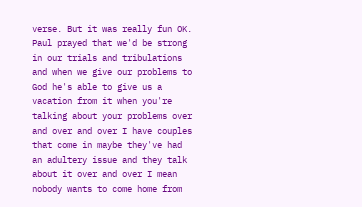verse. But it was really fun OK. Paul prayed that we'd be strong in our trials and tribulations and when we give our problems to God he's able to give us a vacation from it when you're talking about your problems over and over and over I have couples that come in maybe they've had an adultery issue and they talk about it over and over I mean nobody wants to come home from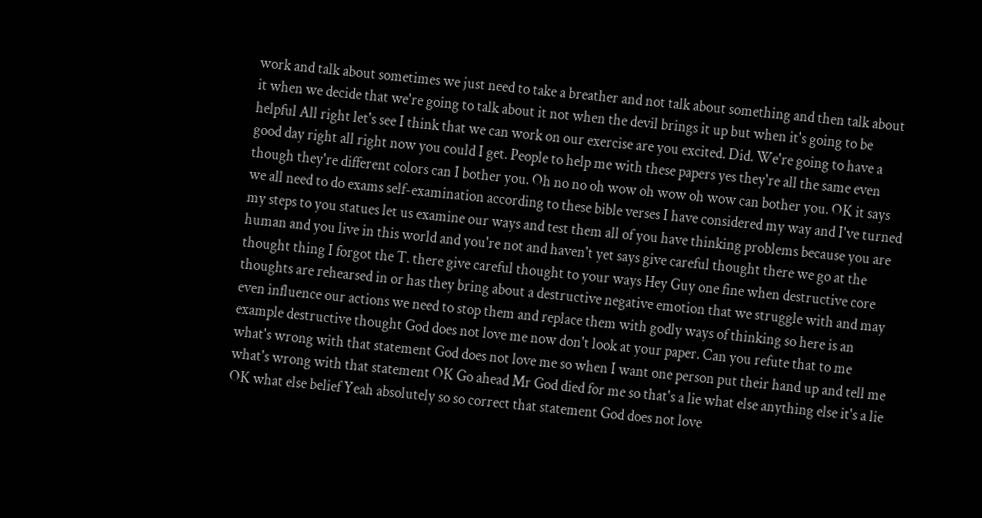work and talk about sometimes we just need to take a breather and not talk about something and then talk about it when we decide that we're going to talk about it not when the devil brings it up but when it's going to be helpful All right let's see I think that we can work on our exercise are you excited. Did. We're going to have a good day right all right now you could I get. People to help me with these papers yes they're all the same even though they're different colors can I bother you. Oh no no oh wow oh wow oh wow can bother you. OK it says we all need to do exams self-examination according to these bible verses I have considered my way and I've turned my steps to you statues let us examine our ways and test them all of you have thinking problems because you are human and you live in this world and you're not and haven't yet says give careful thought there we go at the thought thing I forgot the T. there give careful thought to your ways Hey Guy one fine when destructive core thoughts are rehearsed in or has they bring about a destructive negative emotion that we struggle with and may even influence our actions we need to stop them and replace them with godly ways of thinking so here is an example destructive thought God does not love me now don't look at your paper. Can you refute that to me what's wrong with that statement God does not love me so when I want one person put their hand up and tell me what's wrong with that statement OK Go ahead Mr God died for me so that's a lie what else anything else it's a lie OK what else belief Yeah absolutely so so correct that statement God does not love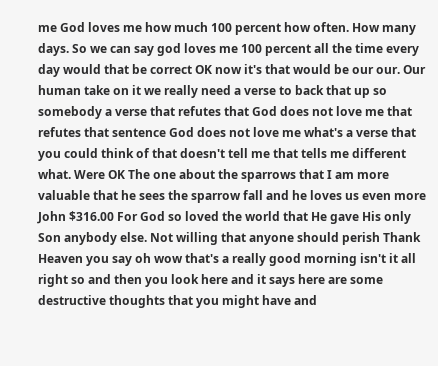me God loves me how much 100 percent how often. How many days. So we can say god loves me 100 percent all the time every day would that be correct OK now it's that would be our our. Our human take on it we really need a verse to back that up so somebody a verse that refutes that God does not love me that refutes that sentence God does not love me what's a verse that you could think of that doesn't tell me that tells me different what. Were OK The one about the sparrows that I am more valuable that he sees the sparrow fall and he loves us even more John $316.00 For God so loved the world that He gave His only Son anybody else. Not willing that anyone should perish Thank Heaven you say oh wow that's a really good morning isn't it all right so and then you look here and it says here are some destructive thoughts that you might have and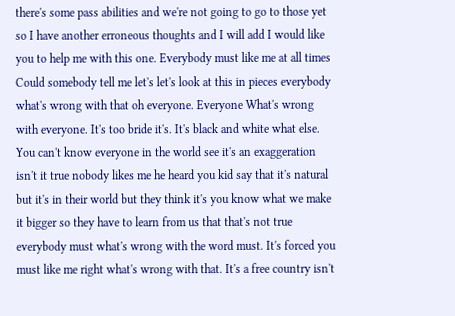there's some pass abilities and we're not going to go to those yet so I have another erroneous thoughts and I will add I would like you to help me with this one. Everybody must like me at all times Could somebody tell me let's let's look at this in pieces everybody what's wrong with that oh everyone. Everyone What's wrong with everyone. It's too bride it's. It's black and white what else. You can't know everyone in the world see it's an exaggeration isn't it true nobody likes me he heard you kid say that it's natural but it's in their world but they think it's you know what we make it bigger so they have to learn from us that that's not true everybody must what's wrong with the word must. It's forced you must like me right what's wrong with that. It's a free country isn't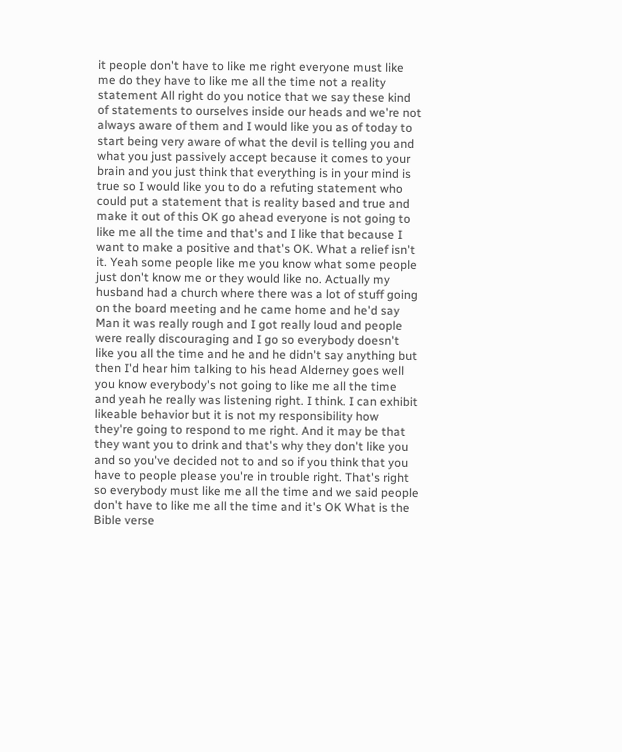it people don't have to like me right everyone must like me do they have to like me all the time not a reality statement All right do you notice that we say these kind of statements to ourselves inside our heads and we're not always aware of them and I would like you as of today to start being very aware of what the devil is telling you and what you just passively accept because it comes to your brain and you just think that everything is in your mind is true so I would like you to do a refuting statement who could put a statement that is reality based and true and make it out of this OK go ahead everyone is not going to like me all the time and that's and I like that because I want to make a positive and that's OK. What a relief isn't it. Yeah some people like me you know what some people just don't know me or they would like no. Actually my husband had a church where there was a lot of stuff going on the board meeting and he came home and he'd say Man it was really rough and I got really loud and people were really discouraging and I go so everybody doesn't like you all the time and he and he didn't say anything but then I'd hear him talking to his head Alderney goes well you know everybody's not going to like me all the time and yeah he really was listening right. I think. I can exhibit likeable behavior but it is not my responsibility how they're going to respond to me right. And it may be that they want you to drink and that's why they don't like you and so you've decided not to and so if you think that you have to people please you're in trouble right. That's right so everybody must like me all the time and we said people don't have to like me all the time and it's OK What is the Bible verse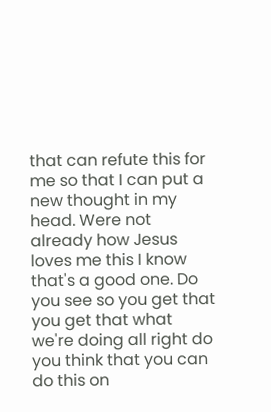that can refute this for me so that I can put a new thought in my head. Were not already how Jesus loves me this I know that's a good one. Do you see so you get that you get that what we're doing all right do you think that you can do this on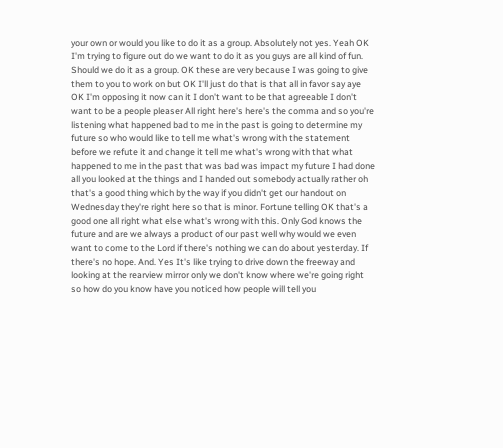your own or would you like to do it as a group. Absolutely not yes. Yeah OK I'm trying to figure out do we want to do it as you guys are all kind of fun. Should we do it as a group. OK these are very because I was going to give them to you to work on but OK I'll just do that is that all in favor say aye OK I'm opposing it now can it I don't want to be that agreeable I don't want to be a people pleaser All right here's here's the comma and so you're listening what happened bad to me in the past is going to determine my future so who would like to tell me what's wrong with the statement before we refute it and change it tell me what's wrong with that what happened to me in the past that was bad was impact my future I had done all you looked at the things and I handed out somebody actually rather oh that's a good thing which by the way if you didn't get our handout on Wednesday they're right here so that is minor. Fortune telling OK that's a good one all right what else what's wrong with this. Only God knows the future and are we always a product of our past well why would we even want to come to the Lord if there's nothing we can do about yesterday. If there's no hope. And. Yes It's like trying to drive down the freeway and looking at the rearview mirror only we don't know where we're going right so how do you know have you noticed how people will tell you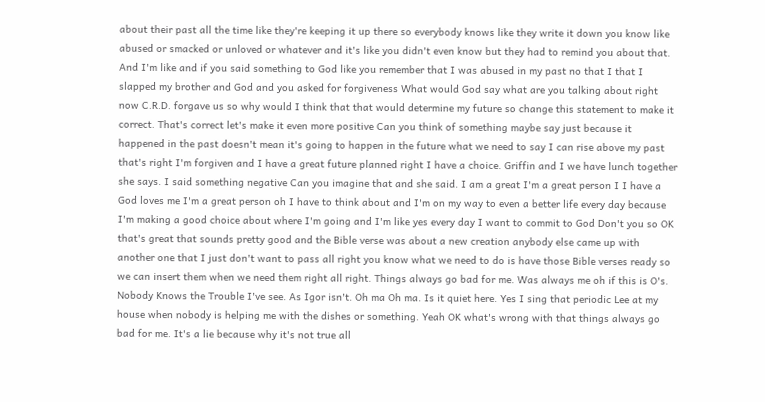about their past all the time like they're keeping it up there so everybody knows like they write it down you know like abused or smacked or unloved or whatever and it's like you didn't even know but they had to remind you about that. And I'm like and if you said something to God like you remember that I was abused in my past no that I that I slapped my brother and God and you asked for forgiveness What would God say what are you talking about right now C.R.D. forgave us so why would I think that that would determine my future so change this statement to make it correct. That's correct let's make it even more positive Can you think of something maybe say just because it happened in the past doesn't mean it's going to happen in the future what we need to say I can rise above my past that's right I'm forgiven and I have a great future planned right I have a choice. Griffin and I we have lunch together she says. I said something negative Can you imagine that and she said. I am a great I'm a great person I I have a God loves me I'm a great person oh I have to think about and I'm on my way to even a better life every day because I'm making a good choice about where I'm going and I'm like yes every day I want to commit to God Don't you so OK that's great that sounds pretty good and the Bible verse was about a new creation anybody else came up with another one that I just don't want to pass all right you know what we need to do is have those Bible verses ready so we can insert them when we need them right all right. Things always go bad for me. Was always me oh if this is O's. Nobody Knows the Trouble I've see. As Igor isn't. Oh ma Oh ma. Is it quiet here. Yes I sing that periodic Lee at my house when nobody is helping me with the dishes or something. Yeah OK what's wrong with that things always go bad for me. It's a lie because why it's not true all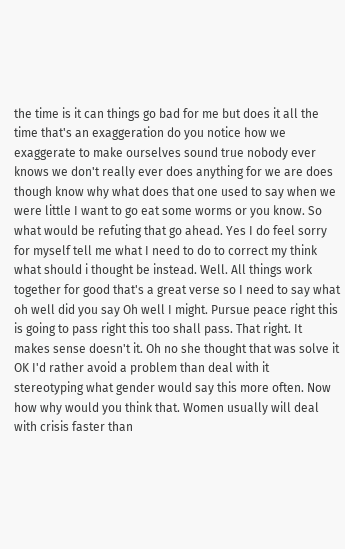the time is it can things go bad for me but does it all the time that's an exaggeration do you notice how we exaggerate to make ourselves sound true nobody ever knows we don't really ever does anything for we are does though know why what does that one used to say when we were little I want to go eat some worms or you know. So what would be refuting that go ahead. Yes I do feel sorry for myself tell me what I need to do to correct my think what should i thought be instead. Well. All things work together for good that's a great verse so I need to say what oh well did you say Oh well I might. Pursue peace right this is going to pass right this too shall pass. That right. It makes sense doesn't it. Oh no she thought that was solve it OK I'd rather avoid a problem than deal with it stereotyping what gender would say this more often. Now how why would you think that. Women usually will deal with crisis faster than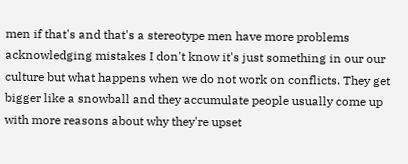men if that's and that's a stereotype men have more problems acknowledging mistakes I don't know it's just something in our our culture but what happens when we do not work on conflicts. They get bigger like a snowball and they accumulate people usually come up with more reasons about why they're upset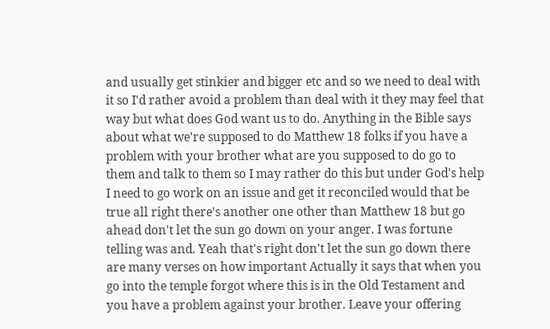and usually get stinkier and bigger etc and so we need to deal with it so I'd rather avoid a problem than deal with it they may feel that way but what does God want us to do. Anything in the Bible says about what we're supposed to do Matthew 18 folks if you have a problem with your brother what are you supposed to do go to them and talk to them so I may rather do this but under God's help I need to go work on an issue and get it reconciled would that be true all right there's another one other than Matthew 18 but go ahead don't let the sun go down on your anger. I was fortune telling was and. Yeah that's right don't let the sun go down there are many verses on how important Actually it says that when you go into the temple forgot where this is in the Old Testament and you have a problem against your brother. Leave your offering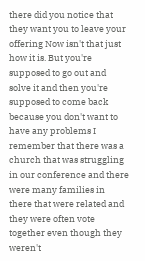there did you notice that they want you to leave your offering Now isn't that just how it is. But you're supposed to go out and solve it and then you're supposed to come back because you don't want to have any problems I remember that there was a church that was struggling in our conference and there were many families in there that were related and they were often vote together even though they weren't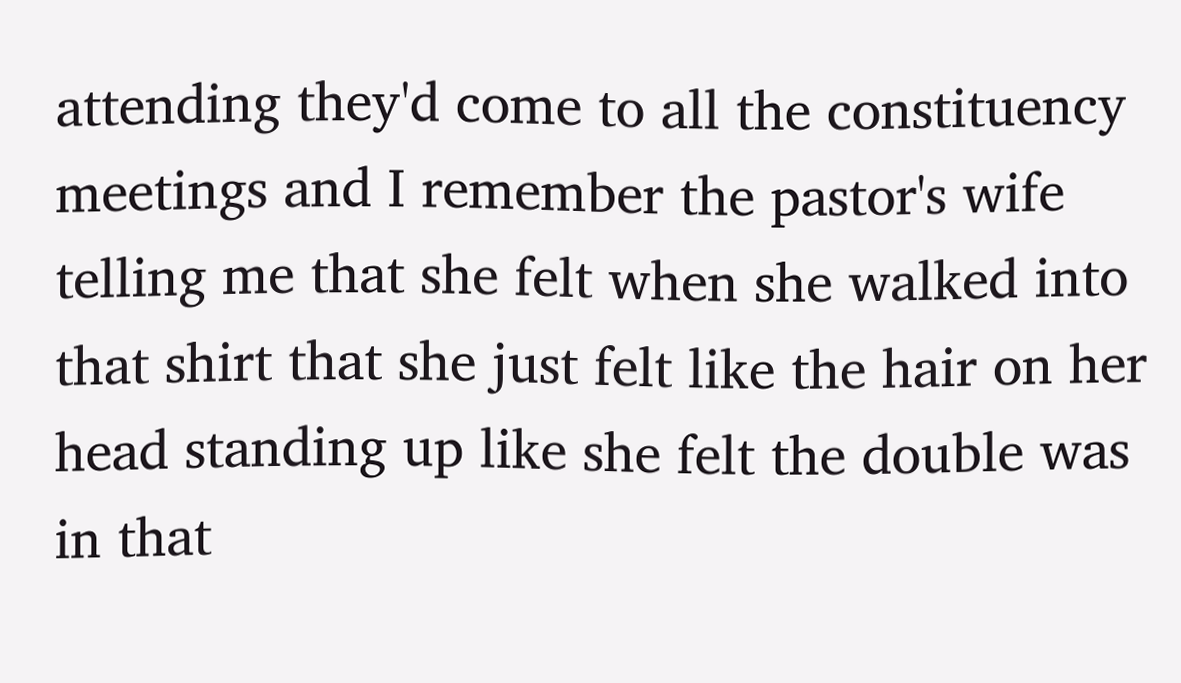attending they'd come to all the constituency meetings and I remember the pastor's wife telling me that she felt when she walked into that shirt that she just felt like the hair on her head standing up like she felt the double was in that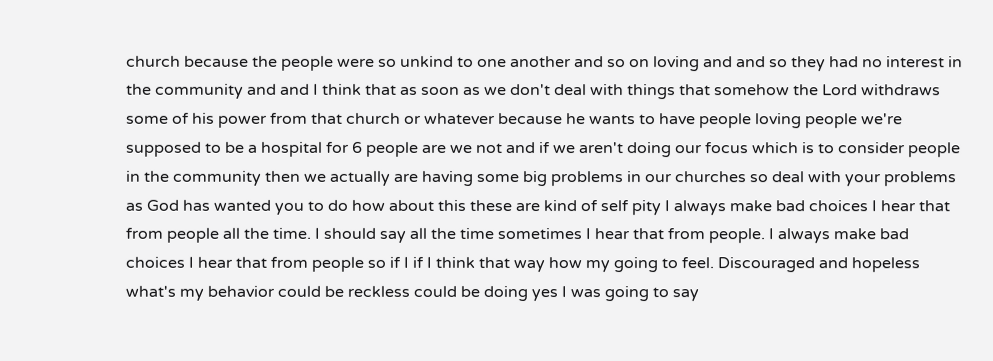church because the people were so unkind to one another and so on loving and and so they had no interest in the community and and I think that as soon as we don't deal with things that somehow the Lord withdraws some of his power from that church or whatever because he wants to have people loving people we're supposed to be a hospital for 6 people are we not and if we aren't doing our focus which is to consider people in the community then we actually are having some big problems in our churches so deal with your problems as God has wanted you to do how about this these are kind of self pity I always make bad choices I hear that from people all the time. I should say all the time sometimes I hear that from people. I always make bad choices I hear that from people so if I if I think that way how my going to feel. Discouraged and hopeless what's my behavior could be reckless could be doing yes I was going to say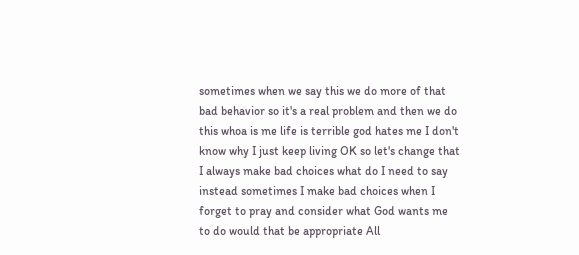sometimes when we say this we do more of that bad behavior so it's a real problem and then we do this whoa is me life is terrible god hates me I don't know why I just keep living OK so let's change that I always make bad choices what do I need to say instead sometimes I make bad choices when I forget to pray and consider what God wants me to do would that be appropriate All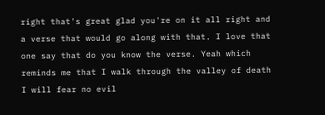right that's great glad you're on it all right and a verse that would go along with that. I love that one say that do you know the verse. Yeah which reminds me that I walk through the valley of death I will fear no evil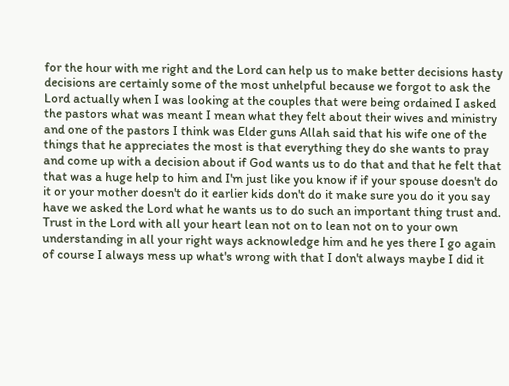for the hour with me right and the Lord can help us to make better decisions hasty decisions are certainly some of the most unhelpful because we forgot to ask the Lord actually when I was looking at the couples that were being ordained I asked the pastors what was meant I mean what they felt about their wives and ministry and one of the pastors I think was Elder guns Allah said that his wife one of the things that he appreciates the most is that everything they do she wants to pray and come up with a decision about if God wants us to do that and that he felt that that was a huge help to him and I'm just like you know if if your spouse doesn't do it or your mother doesn't do it earlier kids don't do it make sure you do it you say have we asked the Lord what he wants us to do such an important thing trust and. Trust in the Lord with all your heart lean not on to lean not on to your own understanding in all your right ways acknowledge him and he yes there I go again of course I always mess up what's wrong with that I don't always maybe I did it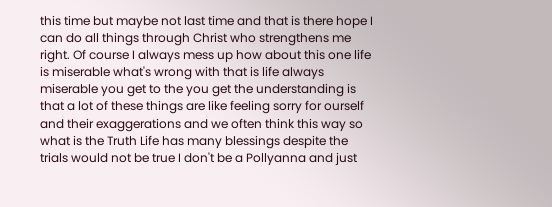this time but maybe not last time and that is there hope I can do all things through Christ who strengthens me right. Of course I always mess up how about this one life is miserable what's wrong with that is life always miserable you get to the you get the understanding is that a lot of these things are like feeling sorry for ourself and their exaggerations and we often think this way so what is the Truth Life has many blessings despite the trials would not be true I don't be a Pollyanna and just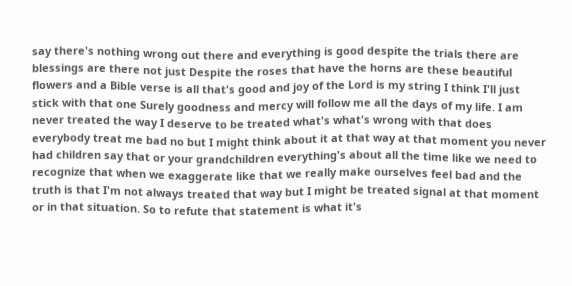say there's nothing wrong out there and everything is good despite the trials there are blessings are there not just Despite the roses that have the horns are these beautiful flowers and a Bible verse is all that's good and joy of the Lord is my string I think I'll just stick with that one Surely goodness and mercy will follow me all the days of my life. I am never treated the way I deserve to be treated what's what's wrong with that does everybody treat me bad no but I might think about it at that way at that moment you never had children say that or your grandchildren everything's about all the time like we need to recognize that when we exaggerate like that we really make ourselves feel bad and the truth is that I'm not always treated that way but I might be treated signal at that moment or in that situation. So to refute that statement is what it's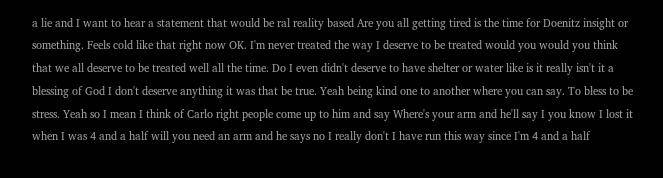a lie and I want to hear a statement that would be ral reality based Are you all getting tired is the time for Doenitz insight or something. Feels cold like that right now OK. I'm never treated the way I deserve to be treated would you would you think that we all deserve to be treated well all the time. Do I even didn't deserve to have shelter or water like is it really isn't it a blessing of God I don't deserve anything it was that be true. Yeah being kind one to another where you can say. To bless to be stress. Yeah so I mean I think of Carlo right people come up to him and say Where's your arm and he'll say I you know I lost it when I was 4 and a half will you need an arm and he says no I really don't I have run this way since I'm 4 and a half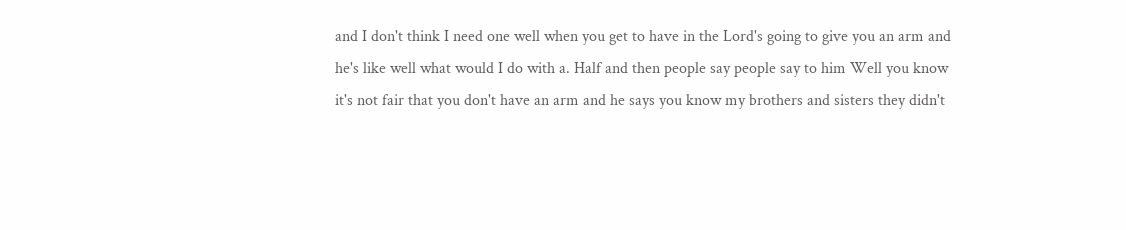and I don't think I need one well when you get to have in the Lord's going to give you an arm and he's like well what would I do with a. Half and then people say people say to him Well you know it's not fair that you don't have an arm and he says you know my brothers and sisters they didn't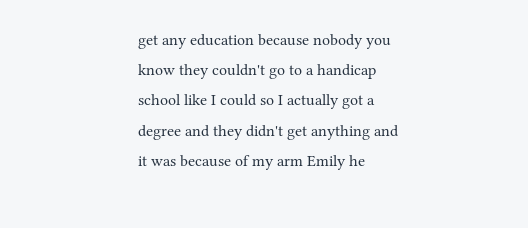get any education because nobody you know they couldn't go to a handicap school like I could so I actually got a degree and they didn't get anything and it was because of my arm Emily he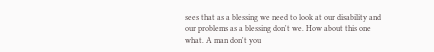sees that as a blessing we need to look at our disability and our problems as a blessing don't we. How about this one what. A man don't you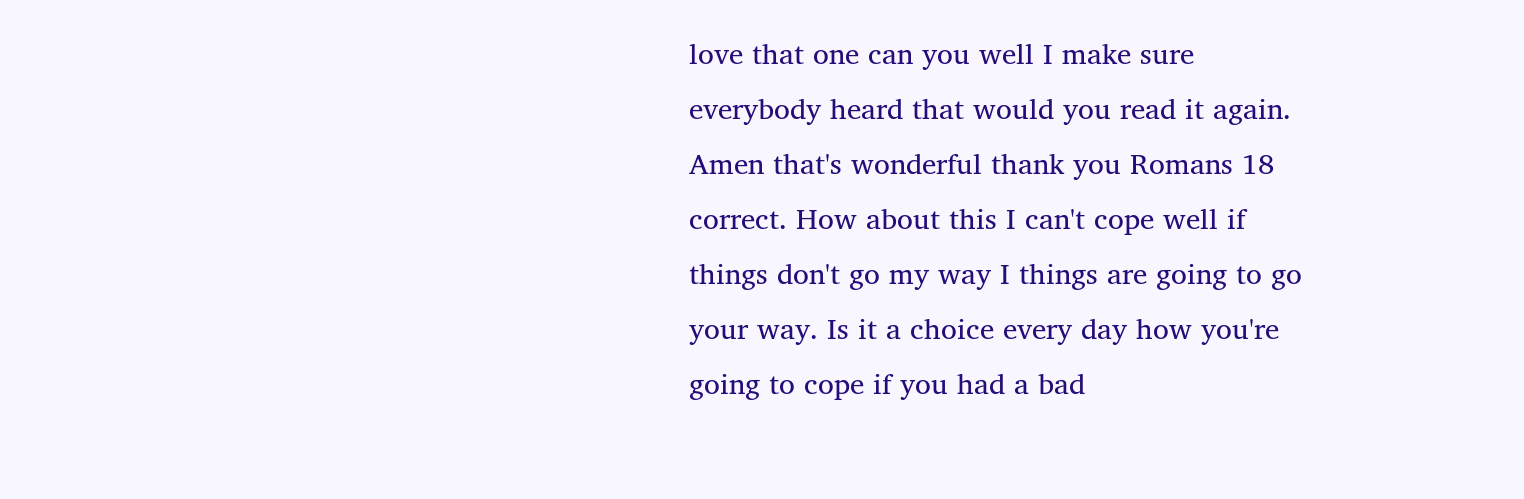love that one can you well I make sure everybody heard that would you read it again. Amen that's wonderful thank you Romans 18 correct. How about this I can't cope well if things don't go my way I things are going to go your way. Is it a choice every day how you're going to cope if you had a bad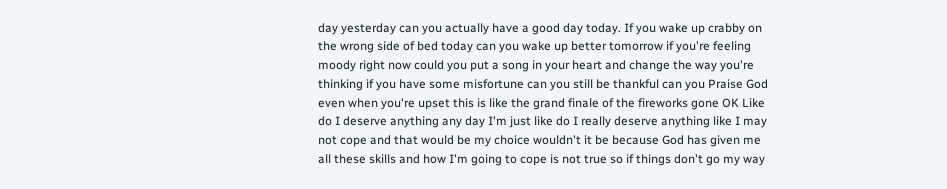day yesterday can you actually have a good day today. If you wake up crabby on the wrong side of bed today can you wake up better tomorrow if you're feeling moody right now could you put a song in your heart and change the way you're thinking if you have some misfortune can you still be thankful can you Praise God even when you're upset this is like the grand finale of the fireworks gone OK Like do I deserve anything any day I'm just like do I really deserve anything like I may not cope and that would be my choice wouldn't it be because God has given me all these skills and how I'm going to cope is not true so if things don't go my way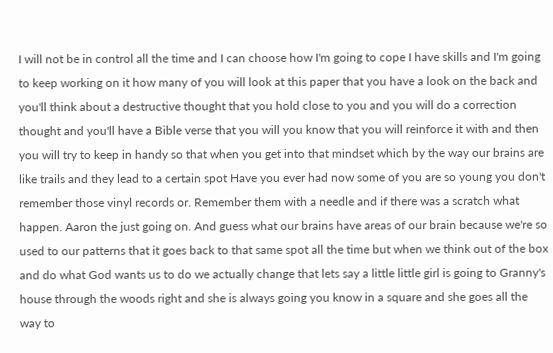I will not be in control all the time and I can choose how I'm going to cope I have skills and I'm going to keep working on it how many of you will look at this paper that you have a look on the back and you'll think about a destructive thought that you hold close to you and you will do a correction thought and you'll have a Bible verse that you will you know that you will reinforce it with and then you will try to keep in handy so that when you get into that mindset which by the way our brains are like trails and they lead to a certain spot Have you ever had now some of you are so young you don't remember those vinyl records or. Remember them with a needle and if there was a scratch what happen. Aaron the just going on. And guess what our brains have areas of our brain because we're so used to our patterns that it goes back to that same spot all the time but when we think out of the box and do what God wants us to do we actually change that lets say a little little girl is going to Granny's house through the woods right and she is always going you know in a square and she goes all the way to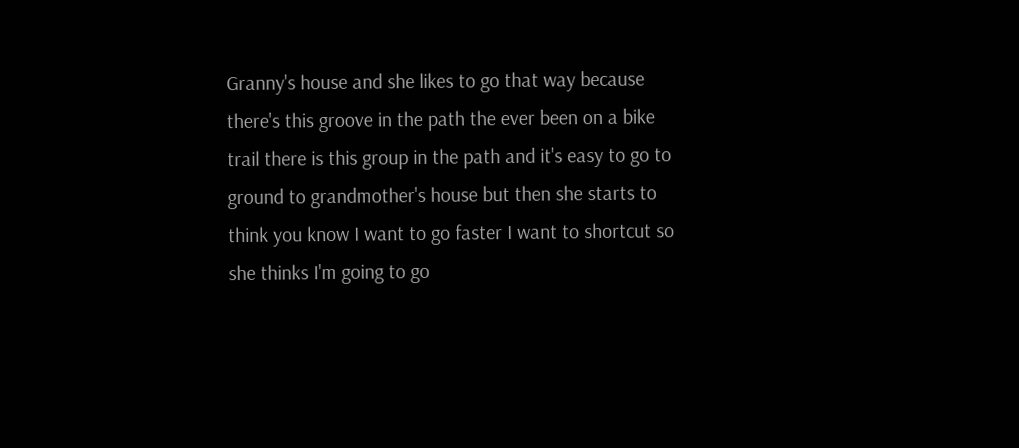Granny's house and she likes to go that way because there's this groove in the path the ever been on a bike trail there is this group in the path and it's easy to go to ground to grandmother's house but then she starts to think you know I want to go faster I want to shortcut so she thinks I'm going to go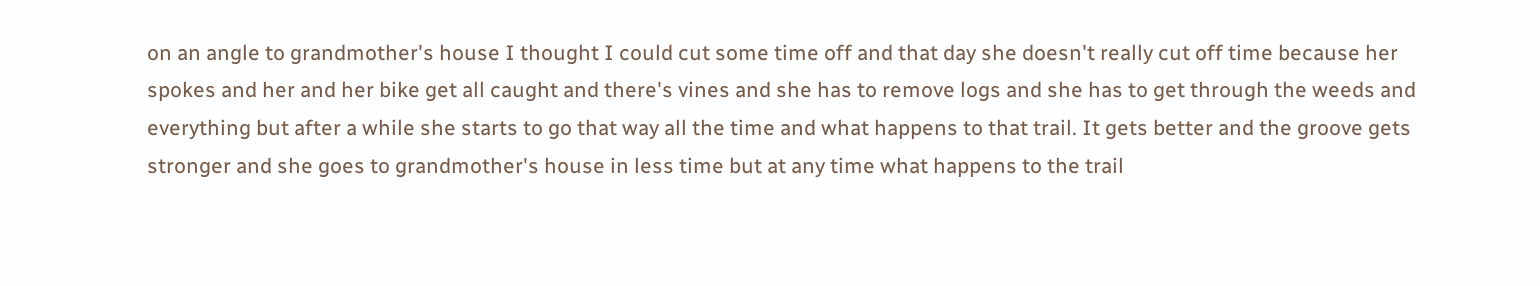on an angle to grandmother's house I thought I could cut some time off and that day she doesn't really cut off time because her spokes and her and her bike get all caught and there's vines and she has to remove logs and she has to get through the weeds and everything but after a while she starts to go that way all the time and what happens to that trail. It gets better and the groove gets stronger and she goes to grandmother's house in less time but at any time what happens to the trail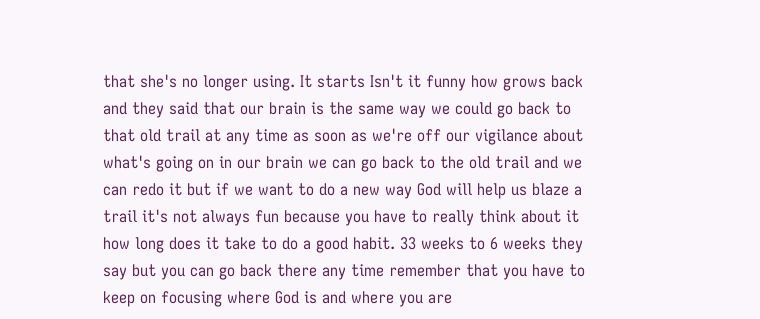that she's no longer using. It starts Isn't it funny how grows back and they said that our brain is the same way we could go back to that old trail at any time as soon as we're off our vigilance about what's going on in our brain we can go back to the old trail and we can redo it but if we want to do a new way God will help us blaze a trail it's not always fun because you have to really think about it how long does it take to do a good habit. 33 weeks to 6 weeks they say but you can go back there any time remember that you have to keep on focusing where God is and where you are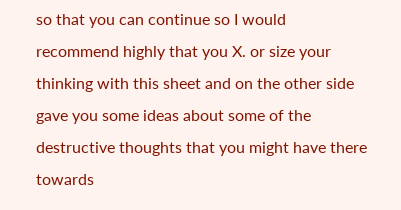so that you can continue so I would recommend highly that you X. or size your thinking with this sheet and on the other side gave you some ideas about some of the destructive thoughts that you might have there towards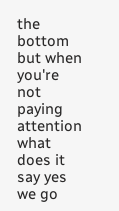the bottom but when you're not paying attention what does it say yes we go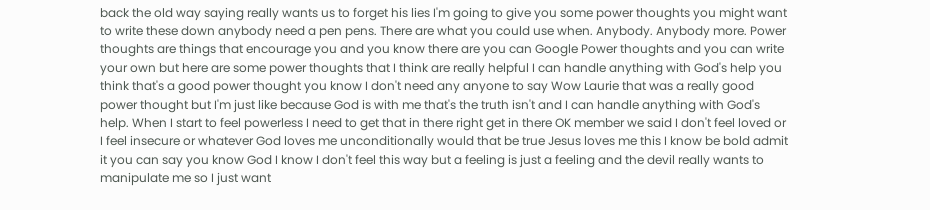back the old way saying really wants us to forget his lies I'm going to give you some power thoughts you might want to write these down anybody need a pen pens. There are what you could use when. Anybody. Anybody more. Power thoughts are things that encourage you and you know there are you can Google Power thoughts and you can write your own but here are some power thoughts that I think are really helpful I can handle anything with God's help you think that's a good power thought you know I don't need any anyone to say Wow Laurie that was a really good power thought but I'm just like because God is with me that's the truth isn't and I can handle anything with God's help. When I start to feel powerless I need to get that in there right get in there OK member we said I don't feel loved or I feel insecure or whatever God loves me unconditionally would that be true Jesus loves me this I know be bold admit it you can say you know God I know I don't feel this way but a feeling is just a feeling and the devil really wants to manipulate me so I just want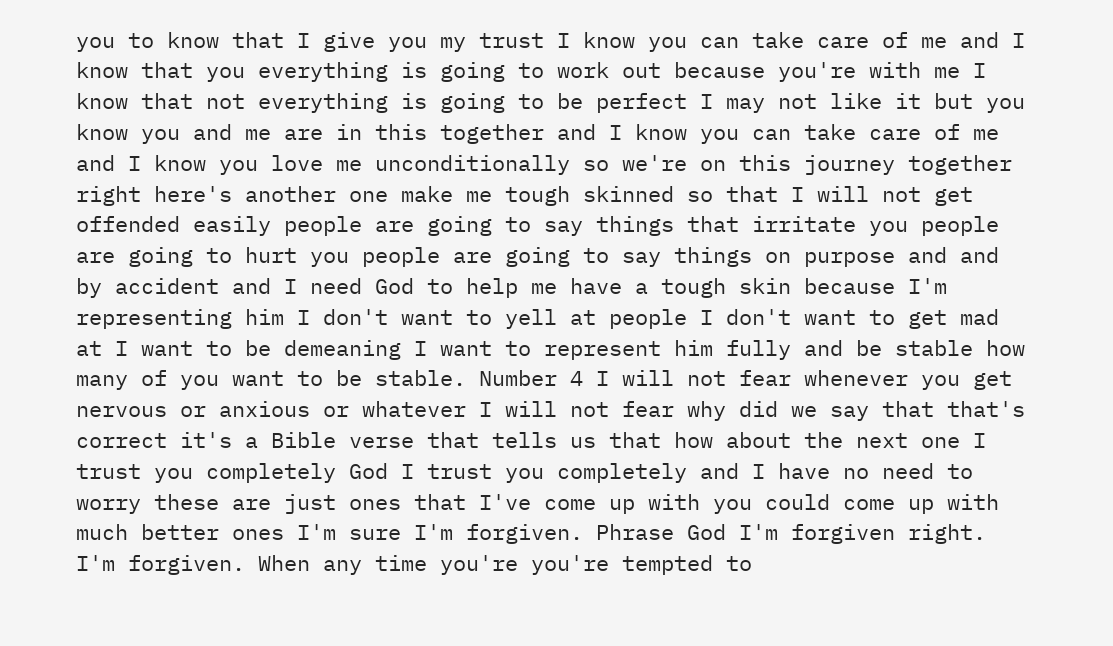you to know that I give you my trust I know you can take care of me and I know that you everything is going to work out because you're with me I know that not everything is going to be perfect I may not like it but you know you and me are in this together and I know you can take care of me and I know you love me unconditionally so we're on this journey together right here's another one make me tough skinned so that I will not get offended easily people are going to say things that irritate you people are going to hurt you people are going to say things on purpose and and by accident and I need God to help me have a tough skin because I'm representing him I don't want to yell at people I don't want to get mad at I want to be demeaning I want to represent him fully and be stable how many of you want to be stable. Number 4 I will not fear whenever you get nervous or anxious or whatever I will not fear why did we say that that's correct it's a Bible verse that tells us that how about the next one I trust you completely God I trust you completely and I have no need to worry these are just ones that I've come up with you could come up with much better ones I'm sure I'm forgiven. Phrase God I'm forgiven right. I'm forgiven. When any time you're you're tempted to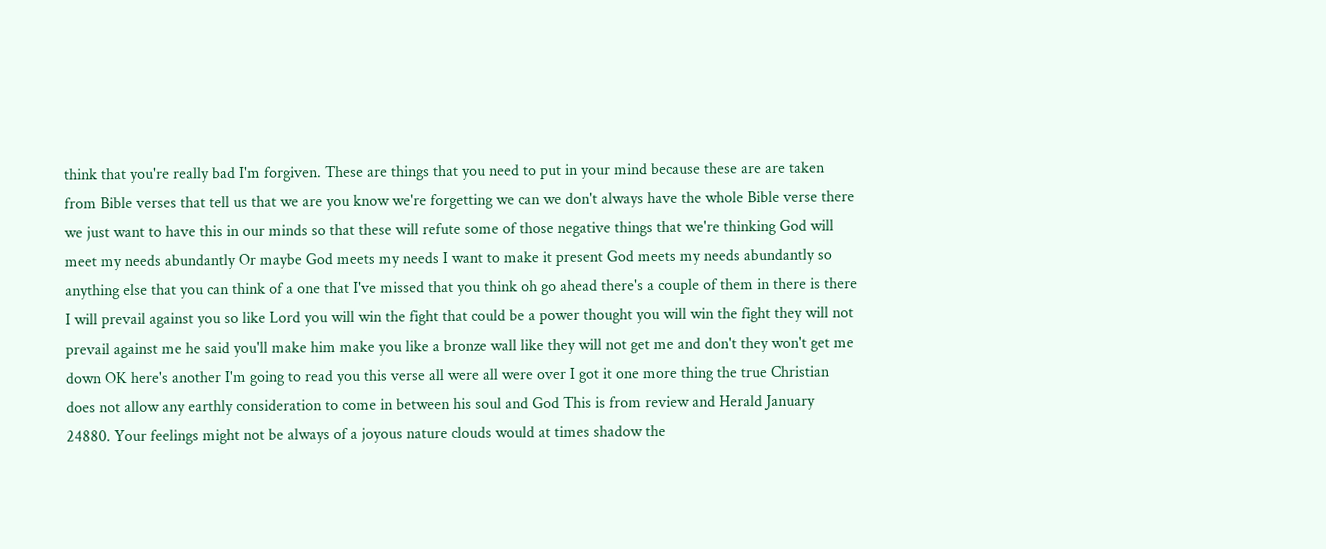think that you're really bad I'm forgiven. These are things that you need to put in your mind because these are are taken from Bible verses that tell us that we are you know we're forgetting we can we don't always have the whole Bible verse there we just want to have this in our minds so that these will refute some of those negative things that we're thinking God will meet my needs abundantly Or maybe God meets my needs I want to make it present God meets my needs abundantly so anything else that you can think of a one that I've missed that you think oh go ahead there's a couple of them in there is there I will prevail against you so like Lord you will win the fight that could be a power thought you will win the fight they will not prevail against me he said you'll make him make you like a bronze wall like they will not get me and don't they won't get me down OK here's another I'm going to read you this verse all were all were over I got it one more thing the true Christian does not allow any earthly consideration to come in between his soul and God This is from review and Herald January 24880. Your feelings might not be always of a joyous nature clouds would at times shadow the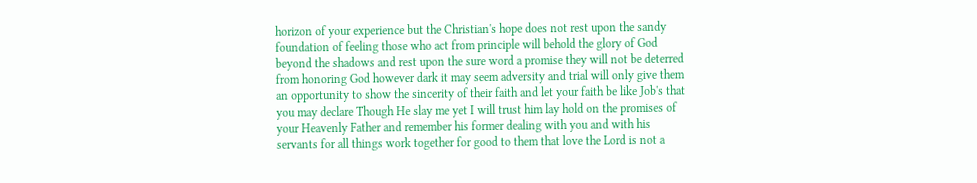horizon of your experience but the Christian's hope does not rest upon the sandy foundation of feeling those who act from principle will behold the glory of God beyond the shadows and rest upon the sure word a promise they will not be deterred from honoring God however dark it may seem adversity and trial will only give them an opportunity to show the sincerity of their faith and let your faith be like Job's that you may declare Though He slay me yet I will trust him lay hold on the promises of your Heavenly Father and remember his former dealing with you and with his servants for all things work together for good to them that love the Lord is not a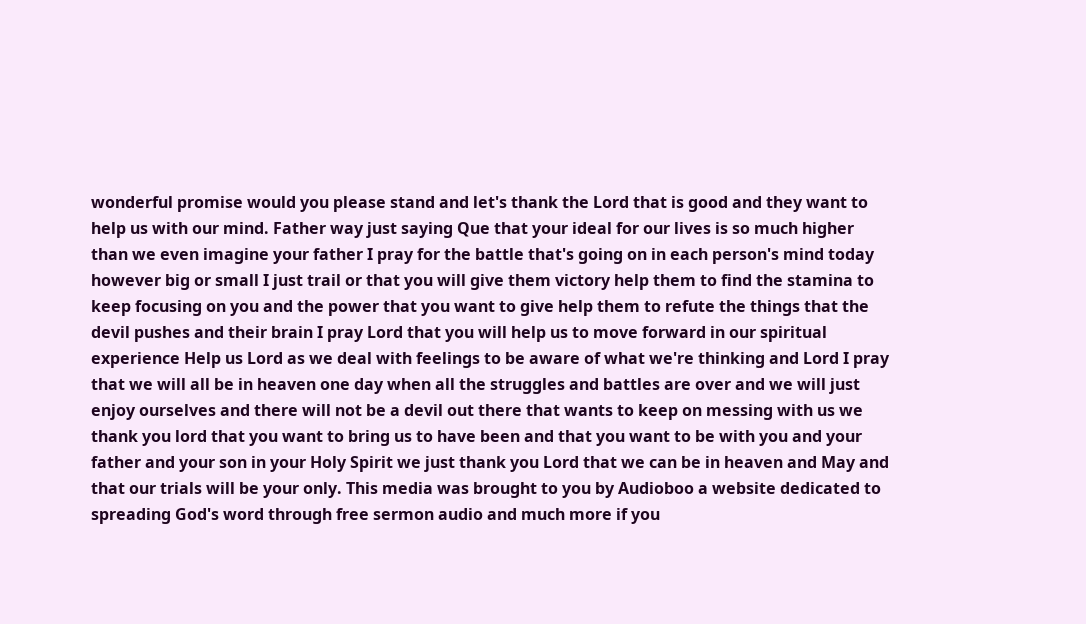wonderful promise would you please stand and let's thank the Lord that is good and they want to help us with our mind. Father way just saying Que that your ideal for our lives is so much higher than we even imagine your father I pray for the battle that's going on in each person's mind today however big or small I just trail or that you will give them victory help them to find the stamina to keep focusing on you and the power that you want to give help them to refute the things that the devil pushes and their brain I pray Lord that you will help us to move forward in our spiritual experience Help us Lord as we deal with feelings to be aware of what we're thinking and Lord I pray that we will all be in heaven one day when all the struggles and battles are over and we will just enjoy ourselves and there will not be a devil out there that wants to keep on messing with us we thank you lord that you want to bring us to have been and that you want to be with you and your father and your son in your Holy Spirit we just thank you Lord that we can be in heaven and May and that our trials will be your only. This media was brought to you by Audioboo a website dedicated to spreading God's word through free sermon audio and much more if you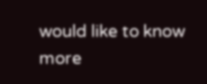would like to know more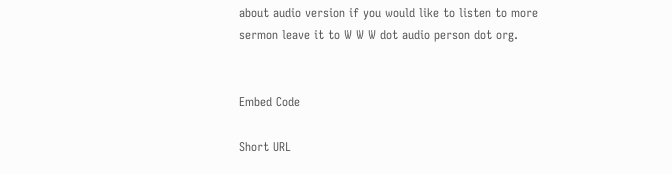about audio version if you would like to listen to more sermon leave it to W W W dot audio person dot org.


Embed Code

Short URL